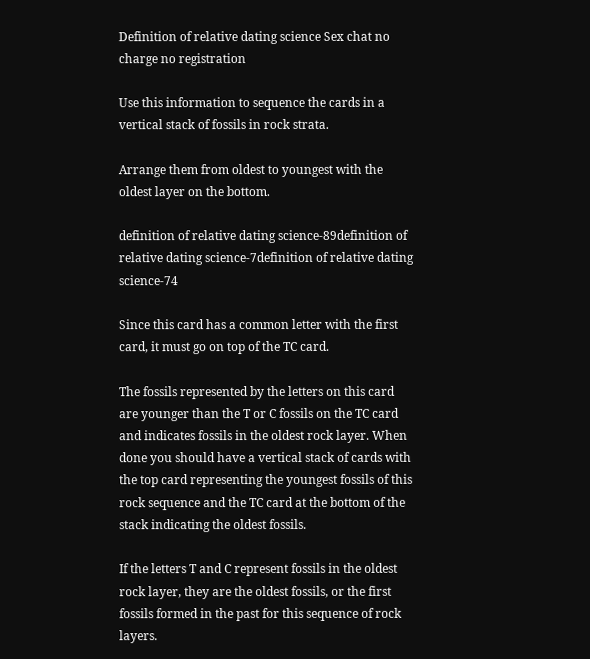Definition of relative dating science Sex chat no charge no registration

Use this information to sequence the cards in a vertical stack of fossils in rock strata.

Arrange them from oldest to youngest with the oldest layer on the bottom.

definition of relative dating science-89definition of relative dating science-7definition of relative dating science-74

Since this card has a common letter with the first card, it must go on top of the TC card.

The fossils represented by the letters on this card are younger than the T or C fossils on the TC card and indicates fossils in the oldest rock layer. When done you should have a vertical stack of cards with the top card representing the youngest fossils of this rock sequence and the TC card at the bottom of the stack indicating the oldest fossils.

If the letters T and C represent fossils in the oldest rock layer, they are the oldest fossils, or the first fossils formed in the past for this sequence of rock layers.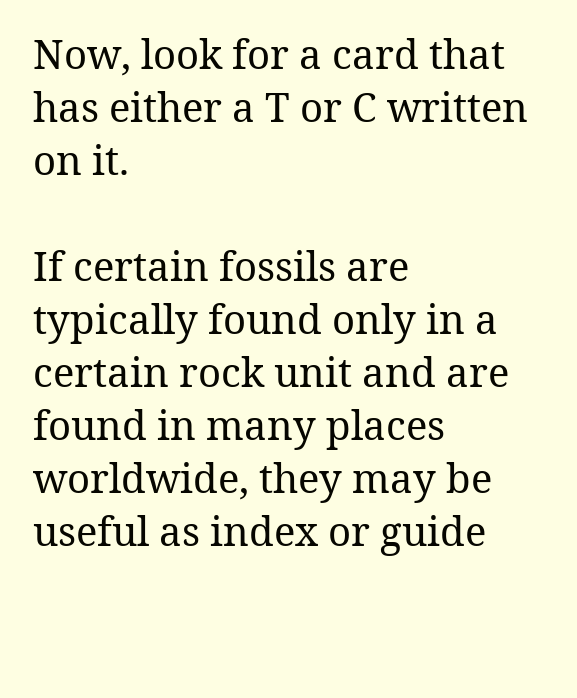Now, look for a card that has either a T or C written on it.

If certain fossils are typically found only in a certain rock unit and are found in many places worldwide, they may be useful as index or guide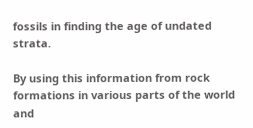fossils in finding the age of undated strata.

By using this information from rock formations in various parts of the world and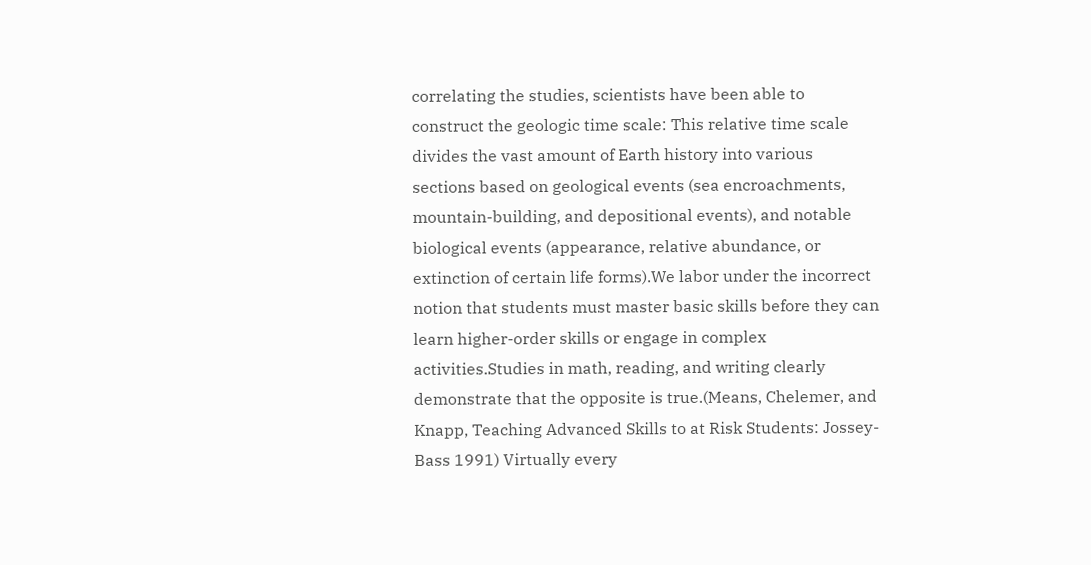correlating the studies, scientists have been able to construct the geologic time scale: This relative time scale divides the vast amount of Earth history into various sections based on geological events (sea encroachments, mountain-building, and depositional events), and notable biological events (appearance, relative abundance, or extinction of certain life forms).We labor under the incorrect notion that students must master basic skills before they can learn higher-order skills or engage in complex activities.Studies in math, reading, and writing clearly demonstrate that the opposite is true.(Means, Chelemer, and Knapp, Teaching Advanced Skills to at Risk Students: Jossey-Bass 1991) Virtually every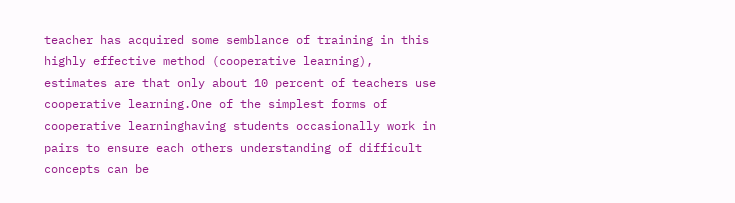teacher has acquired some semblance of training in this highly effective method (cooperative learning), estimates are that only about 10 percent of teachers use cooperative learning.One of the simplest forms of cooperative learninghaving students occasionally work in pairs to ensure each others understanding of difficult concepts can be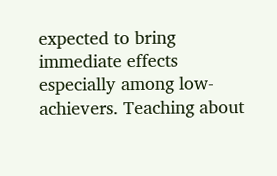expected to bring immediate effects especially among low-achievers. Teaching about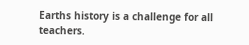Earths history is a challenge for all teachers.